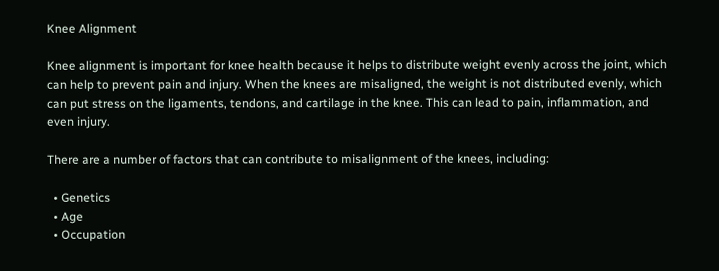Knee Alignment

Knee alignment is important for knee health because it helps to distribute weight evenly across the joint, which can help to prevent pain and injury. When the knees are misaligned, the weight is not distributed evenly, which can put stress on the ligaments, tendons, and cartilage in the knee. This can lead to pain, inflammation, and even injury.

There are a number of factors that can contribute to misalignment of the knees, including:

  • Genetics
  • Age
  • Occupation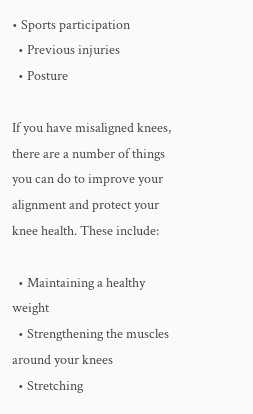• Sports participation
  • Previous injuries
  • Posture

If you have misaligned knees, there are a number of things you can do to improve your alignment and protect your knee health. These include:

  • Maintaining a healthy weight
  • Strengthening the muscles around your knees
  • Stretching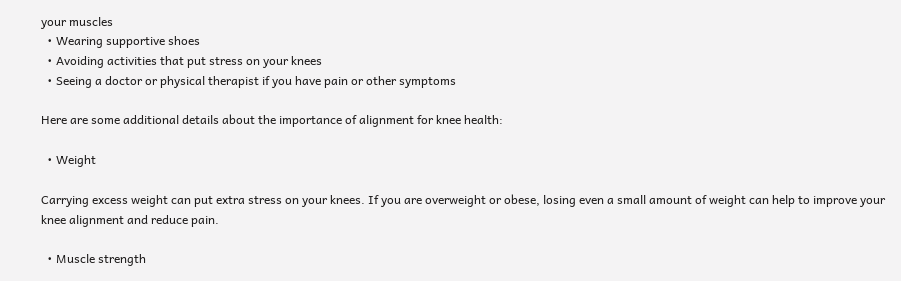your muscles
  • Wearing supportive shoes
  • Avoiding activities that put stress on your knees
  • Seeing a doctor or physical therapist if you have pain or other symptoms

Here are some additional details about the importance of alignment for knee health:

  • Weight

Carrying excess weight can put extra stress on your knees. If you are overweight or obese, losing even a small amount of weight can help to improve your knee alignment and reduce pain.

  • Muscle strength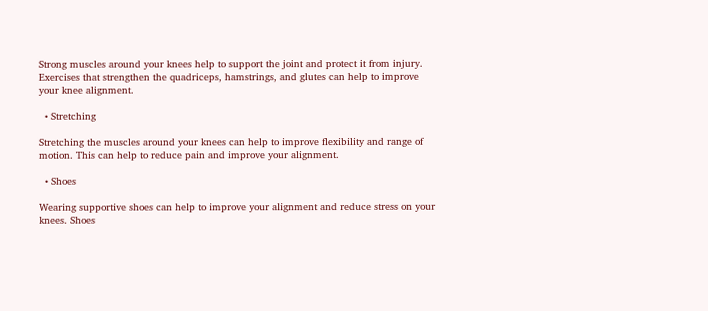Strong muscles around your knees help to support the joint and protect it from injury. Exercises that strengthen the quadriceps, hamstrings, and glutes can help to improve your knee alignment.

  • Stretching

Stretching the muscles around your knees can help to improve flexibility and range of motion. This can help to reduce pain and improve your alignment.

  • Shoes

Wearing supportive shoes can help to improve your alignment and reduce stress on your knees. Shoes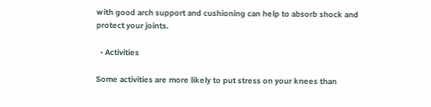with good arch support and cushioning can help to absorb shock and protect your joints.

  • Activities

Some activities are more likely to put stress on your knees than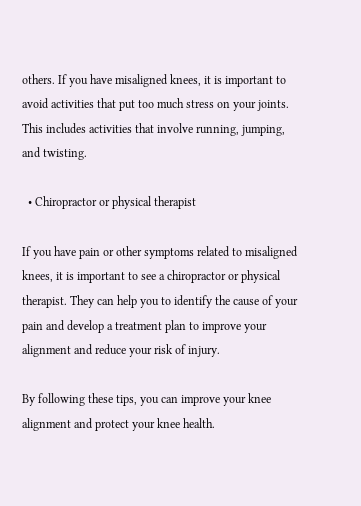others. If you have misaligned knees, it is important to avoid activities that put too much stress on your joints. This includes activities that involve running, jumping, and twisting.

  • Chiropractor or physical therapist

If you have pain or other symptoms related to misaligned knees, it is important to see a chiropractor or physical therapist. They can help you to identify the cause of your pain and develop a treatment plan to improve your alignment and reduce your risk of injury.

By following these tips, you can improve your knee alignment and protect your knee health.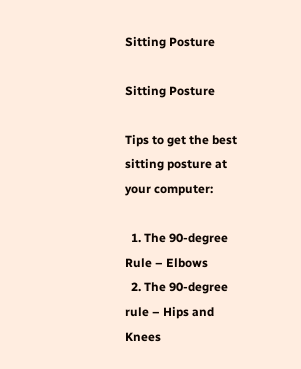Sitting Posture

Sitting Posture

Tips to get the best sitting posture at your computer:

  1. The 90-degree Rule – Elbows
  2. The 90-degree rule – Hips and Knees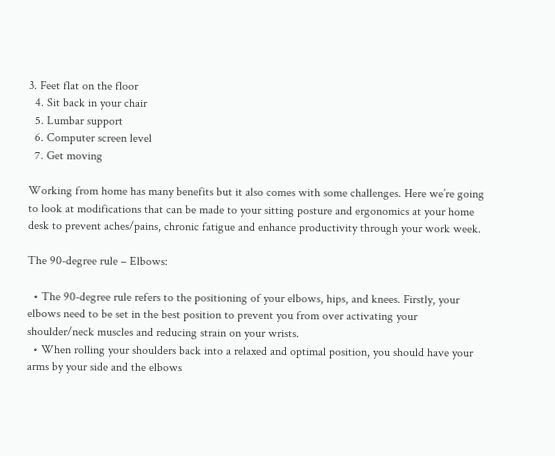3. Feet flat on the floor
  4. Sit back in your chair
  5. Lumbar support
  6. Computer screen level
  7. Get moving

Working from home has many benefits but it also comes with some challenges. Here we’re going to look at modifications that can be made to your sitting posture and ergonomics at your home desk to prevent aches/pains, chronic fatigue and enhance productivity through your work week.

The 90-degree rule – Elbows:

  • The 90-degree rule refers to the positioning of your elbows, hips, and knees. Firstly, your elbows need to be set in the best position to prevent you from over activating your shoulder/neck muscles and reducing strain on your wrists.
  • When rolling your shoulders back into a relaxed and optimal position, you should have your arms by your side and the elbows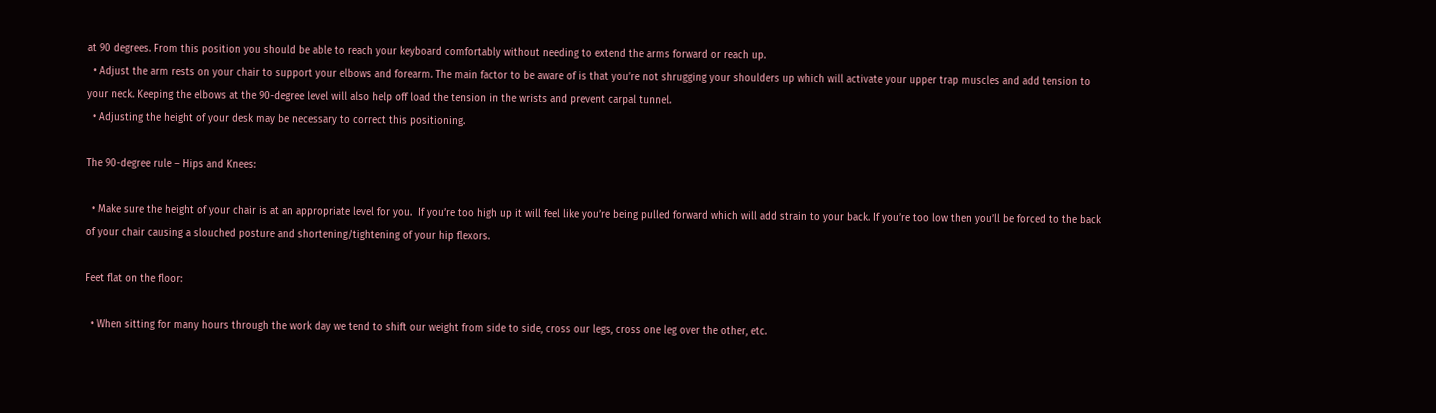at 90 degrees. From this position you should be able to reach your keyboard comfortably without needing to extend the arms forward or reach up.
  • Adjust the arm rests on your chair to support your elbows and forearm. The main factor to be aware of is that you’re not shrugging your shoulders up which will activate your upper trap muscles and add tension to your neck. Keeping the elbows at the 90-degree level will also help off load the tension in the wrists and prevent carpal tunnel.
  • Adjusting the height of your desk may be necessary to correct this positioning.

The 90-degree rule – Hips and Knees:

  • Make sure the height of your chair is at an appropriate level for you.  If you’re too high up it will feel like you’re being pulled forward which will add strain to your back. If you’re too low then you’ll be forced to the back of your chair causing a slouched posture and shortening/tightening of your hip flexors.

Feet flat on the floor:

  • When sitting for many hours through the work day we tend to shift our weight from side to side, cross our legs, cross one leg over the other, etc.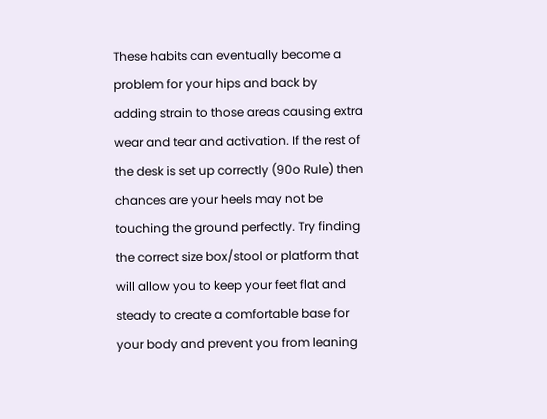These habits can eventually become a problem for your hips and back by adding strain to those areas causing extra wear and tear and activation. If the rest of the desk is set up correctly (90o Rule) then chances are your heels may not be touching the ground perfectly. Try finding the correct size box/stool or platform that will allow you to keep your feet flat and steady to create a comfortable base for your body and prevent you from leaning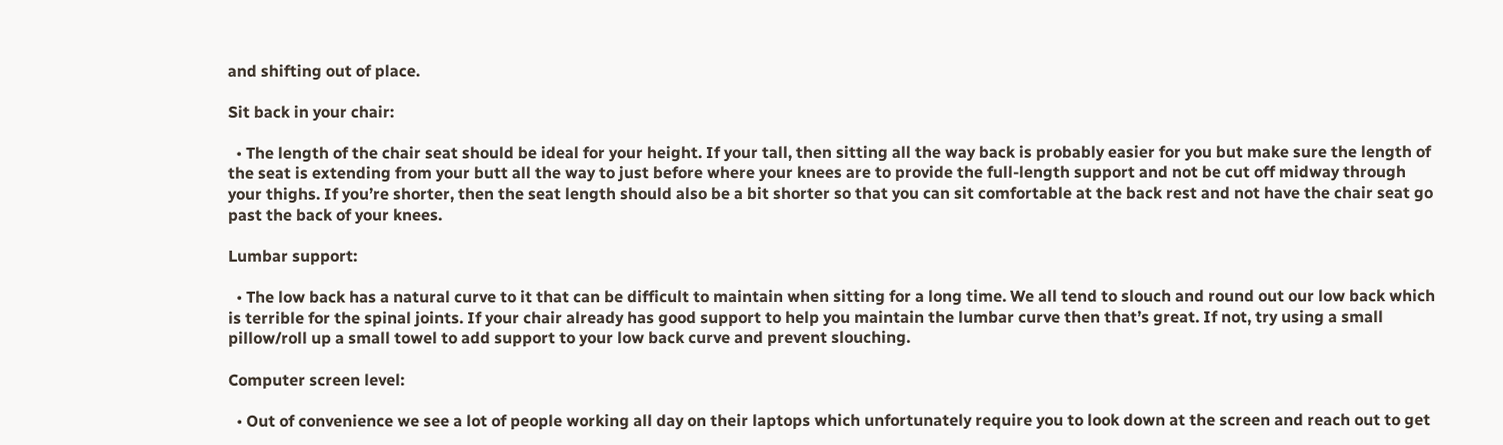and shifting out of place.

Sit back in your chair:

  • The length of the chair seat should be ideal for your height. If your tall, then sitting all the way back is probably easier for you but make sure the length of the seat is extending from your butt all the way to just before where your knees are to provide the full-length support and not be cut off midway through your thighs. If you’re shorter, then the seat length should also be a bit shorter so that you can sit comfortable at the back rest and not have the chair seat go past the back of your knees.

Lumbar support:

  • The low back has a natural curve to it that can be difficult to maintain when sitting for a long time. We all tend to slouch and round out our low back which is terrible for the spinal joints. If your chair already has good support to help you maintain the lumbar curve then that’s great. If not, try using a small pillow/roll up a small towel to add support to your low back curve and prevent slouching.

Computer screen level:

  • Out of convenience we see a lot of people working all day on their laptops which unfortunately require you to look down at the screen and reach out to get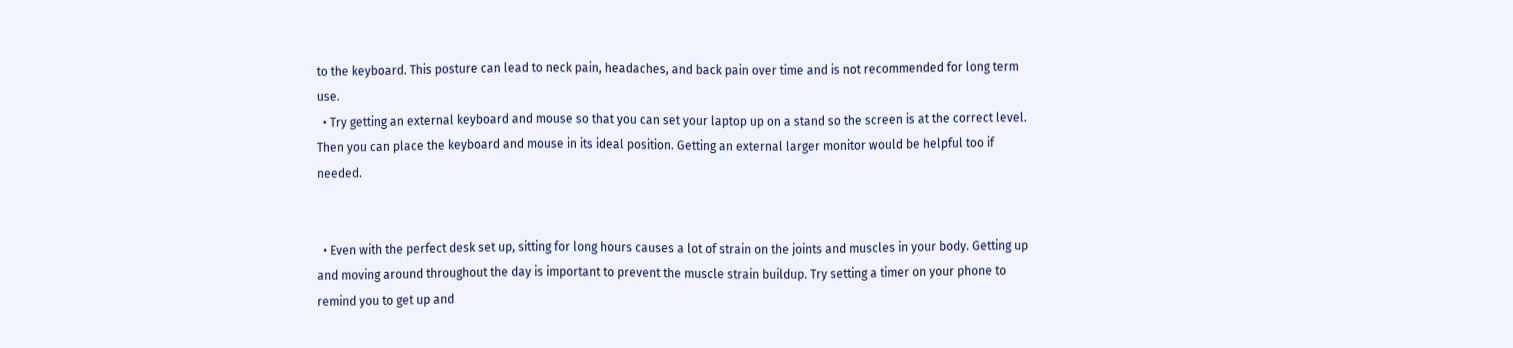to the keyboard. This posture can lead to neck pain, headaches, and back pain over time and is not recommended for long term use.
  • Try getting an external keyboard and mouse so that you can set your laptop up on a stand so the screen is at the correct level. Then you can place the keyboard and mouse in its ideal position. Getting an external larger monitor would be helpful too if needed.


  • Even with the perfect desk set up, sitting for long hours causes a lot of strain on the joints and muscles in your body. Getting up and moving around throughout the day is important to prevent the muscle strain buildup. Try setting a timer on your phone to remind you to get up and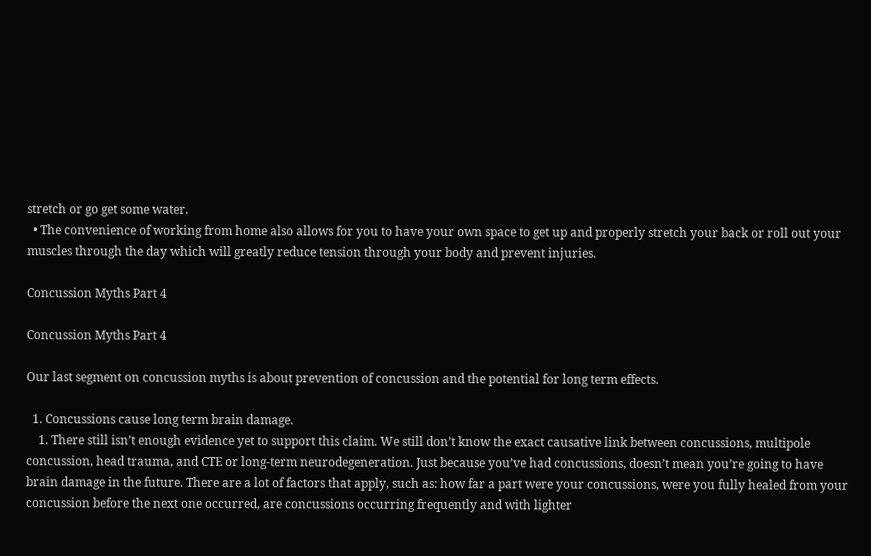stretch or go get some water.
  • The convenience of working from home also allows for you to have your own space to get up and properly stretch your back or roll out your muscles through the day which will greatly reduce tension through your body and prevent injuries.

Concussion Myths Part 4

Concussion Myths Part 4

Our last segment on concussion myths is about prevention of concussion and the potential for long term effects.

  1. Concussions cause long term brain damage.
    1. There still isn’t enough evidence yet to support this claim. We still don’t know the exact causative link between concussions, multipole concussion, head trauma, and CTE or long-term neurodegeneration. Just because you’ve had concussions, doesn’t mean you’re going to have brain damage in the future. There are a lot of factors that apply, such as: how far a part were your concussions, were you fully healed from your concussion before the next one occurred, are concussions occurring frequently and with lighter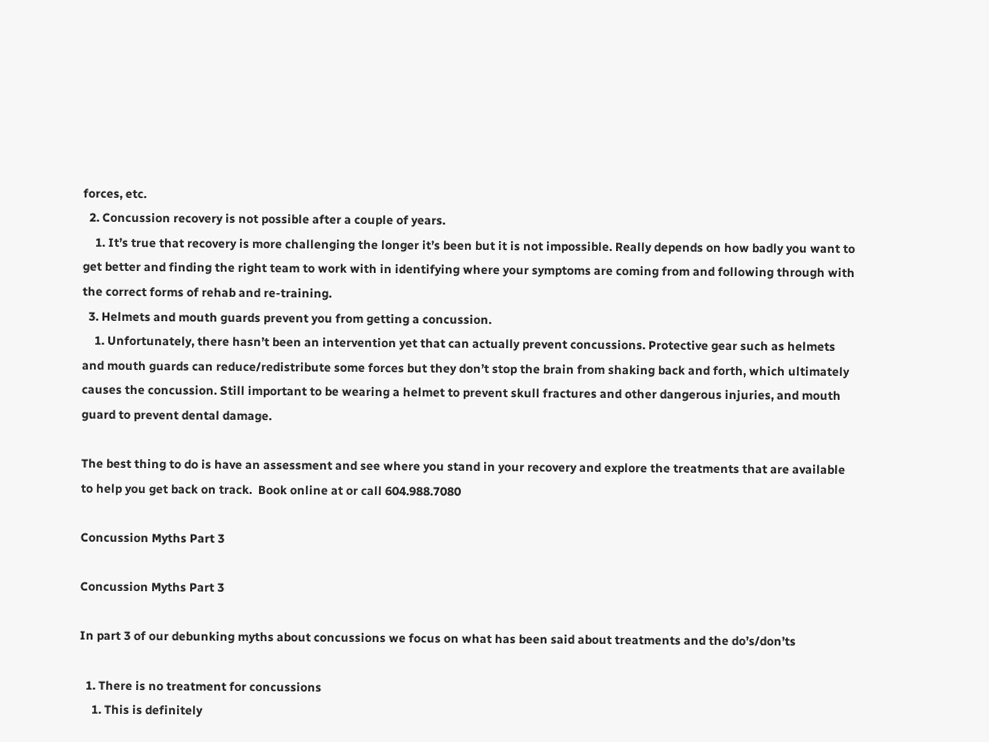forces, etc.
  2. Concussion recovery is not possible after a couple of years.
    1. It’s true that recovery is more challenging the longer it’s been but it is not impossible. Really depends on how badly you want to get better and finding the right team to work with in identifying where your symptoms are coming from and following through with the correct forms of rehab and re-training.
  3. Helmets and mouth guards prevent you from getting a concussion.
    1. Unfortunately, there hasn’t been an intervention yet that can actually prevent concussions. Protective gear such as helmets and mouth guards can reduce/redistribute some forces but they don’t stop the brain from shaking back and forth, which ultimately causes the concussion. Still important to be wearing a helmet to prevent skull fractures and other dangerous injuries, and mouth guard to prevent dental damage.

The best thing to do is have an assessment and see where you stand in your recovery and explore the treatments that are available to help you get back on track.  Book online at or call 604.988.7080

Concussion Myths Part 3

Concussion Myths Part 3

In part 3 of our debunking myths about concussions we focus on what has been said about treatments and the do’s/don’ts

  1. There is no treatment for concussions
    1. This is definitely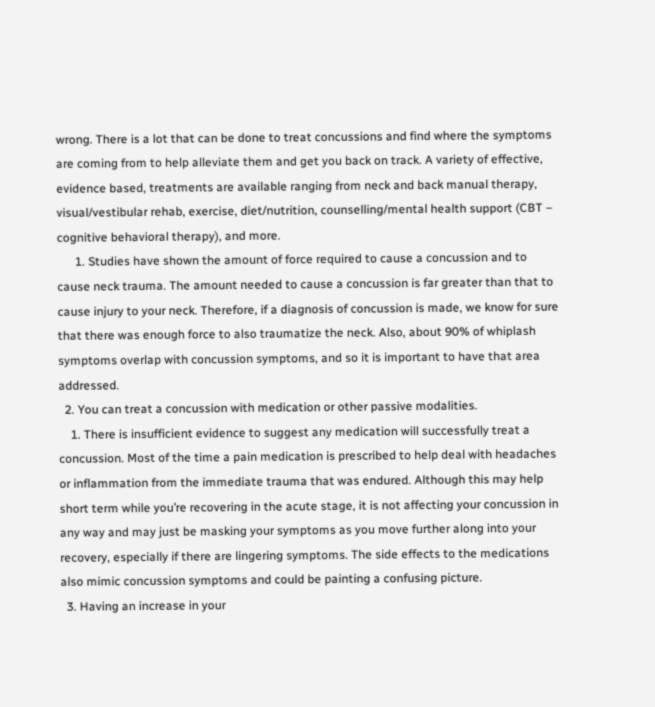wrong. There is a lot that can be done to treat concussions and find where the symptoms are coming from to help alleviate them and get you back on track. A variety of effective, evidence based, treatments are available ranging from neck and back manual therapy, visual/vestibular rehab, exercise, diet/nutrition, counselling/mental health support (CBT – cognitive behavioral therapy), and more.
      1. Studies have shown the amount of force required to cause a concussion and to cause neck trauma. The amount needed to cause a concussion is far greater than that to cause injury to your neck. Therefore, if a diagnosis of concussion is made, we know for sure that there was enough force to also traumatize the neck. Also, about 90% of whiplash symptoms overlap with concussion symptoms, and so it is important to have that area addressed.
  2. You can treat a concussion with medication or other passive modalities.
    1. There is insufficient evidence to suggest any medication will successfully treat a concussion. Most of the time a pain medication is prescribed to help deal with headaches or inflammation from the immediate trauma that was endured. Although this may help short term while you’re recovering in the acute stage, it is not affecting your concussion in any way and may just be masking your symptoms as you move further along into your recovery, especially if there are lingering symptoms. The side effects to the medications also mimic concussion symptoms and could be painting a confusing picture.
  3. Having an increase in your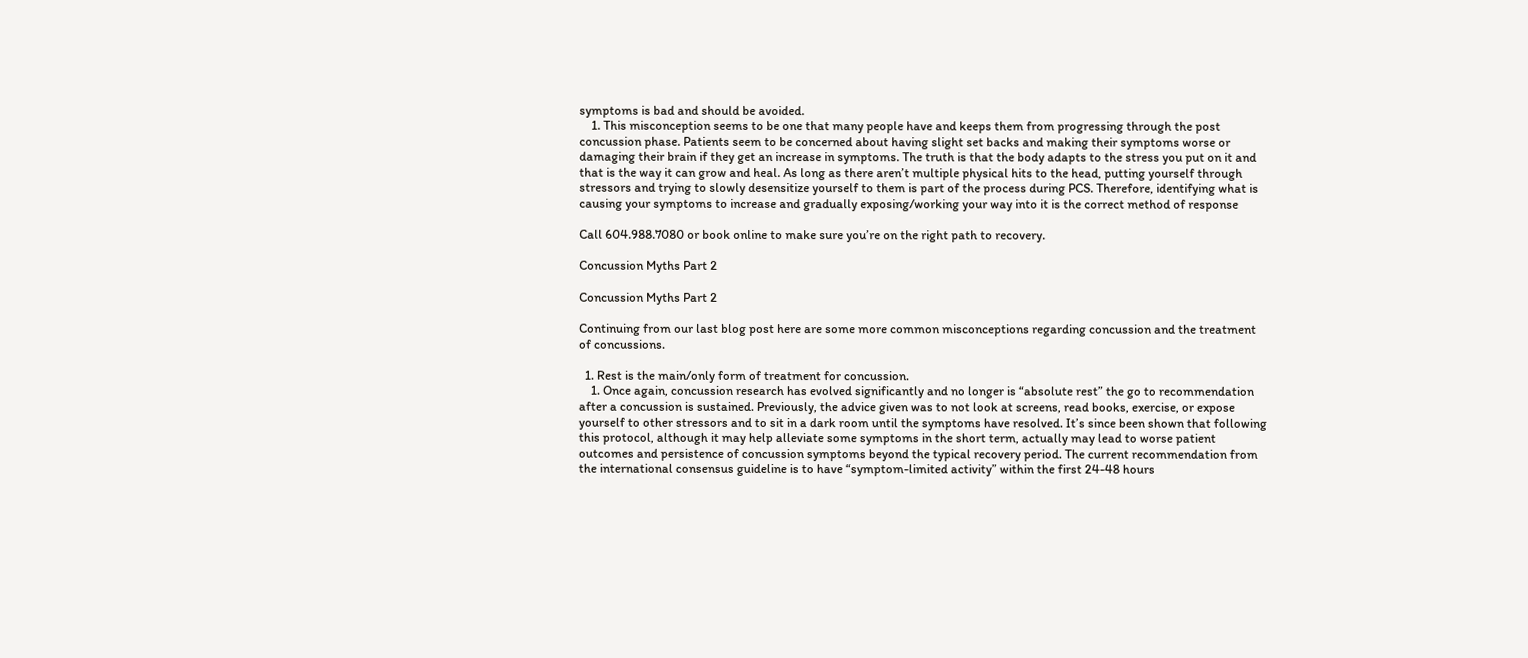symptoms is bad and should be avoided.
    1. This misconception seems to be one that many people have and keeps them from progressing through the post concussion phase. Patients seem to be concerned about having slight set backs and making their symptoms worse or damaging their brain if they get an increase in symptoms. The truth is that the body adapts to the stress you put on it and that is the way it can grow and heal. As long as there aren’t multiple physical hits to the head, putting yourself through stressors and trying to slowly desensitize yourself to them is part of the process during PCS. Therefore, identifying what is causing your symptoms to increase and gradually exposing/working your way into it is the correct method of response

Call 604.988.7080 or book online to make sure you’re on the right path to recovery.

Concussion Myths Part 2

Concussion Myths Part 2

Continuing from our last blog post here are some more common misconceptions regarding concussion and the treatment of concussions.

  1. Rest is the main/only form of treatment for concussion.
    1. Once again, concussion research has evolved significantly and no longer is “absolute rest” the go to recommendation after a concussion is sustained. Previously, the advice given was to not look at screens, read books, exercise, or expose yourself to other stressors and to sit in a dark room until the symptoms have resolved. It’s since been shown that following this protocol, although it may help alleviate some symptoms in the short term, actually may lead to worse patient outcomes and persistence of concussion symptoms beyond the typical recovery period. The current recommendation from the international consensus guideline is to have “symptom-limited activity” within the first 24-48 hours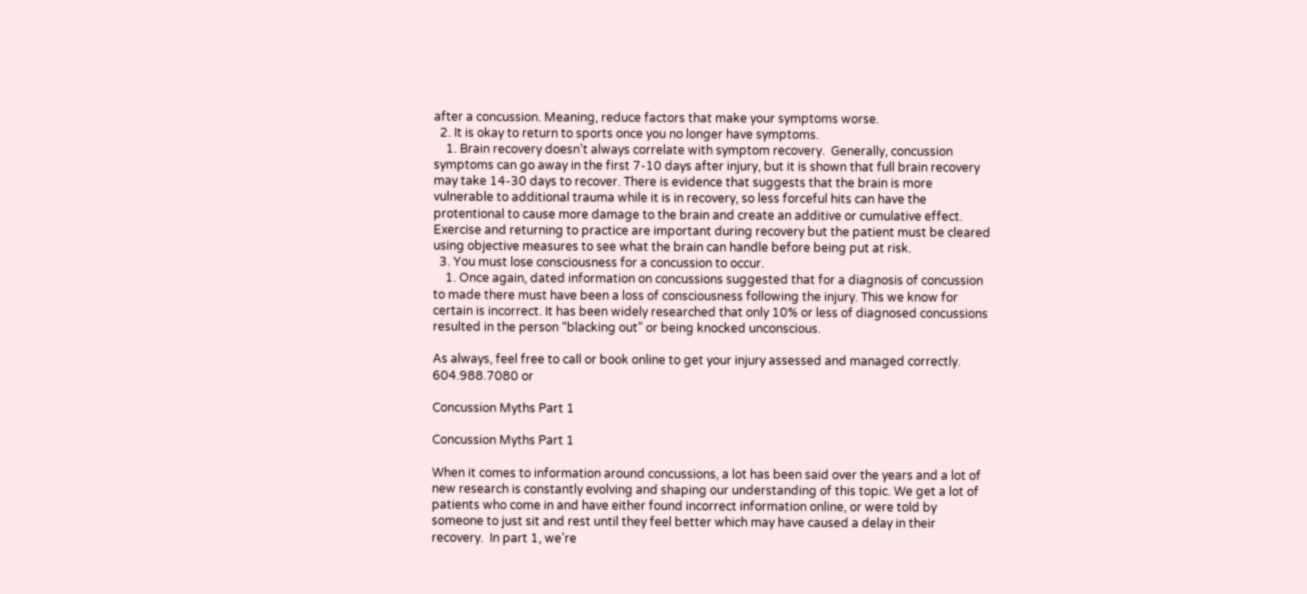after a concussion. Meaning, reduce factors that make your symptoms worse.
  2. It is okay to return to sports once you no longer have symptoms.
    1. Brain recovery doesn’t always correlate with symptom recovery.  Generally, concussion symptoms can go away in the first 7-10 days after injury, but it is shown that full brain recovery may take 14-30 days to recover. There is evidence that suggests that the brain is more vulnerable to additional trauma while it is in recovery, so less forceful hits can have the protentional to cause more damage to the brain and create an additive or cumulative effect. Exercise and returning to practice are important during recovery but the patient must be cleared using objective measures to see what the brain can handle before being put at risk.
  3. You must lose consciousness for a concussion to occur.
    1. Once again, dated information on concussions suggested that for a diagnosis of concussion to made there must have been a loss of consciousness following the injury. This we know for certain is incorrect. It has been widely researched that only 10% or less of diagnosed concussions resulted in the person “blacking out” or being knocked unconscious.

As always, feel free to call or book online to get your injury assessed and managed correctly. 604.988.7080 or

Concussion Myths Part 1

Concussion Myths Part 1

When it comes to information around concussions, a lot has been said over the years and a lot of new research is constantly evolving and shaping our understanding of this topic. We get a lot of patients who come in and have either found incorrect information online, or were told by someone to just sit and rest until they feel better which may have caused a delay in their recovery.  In part 1, we’re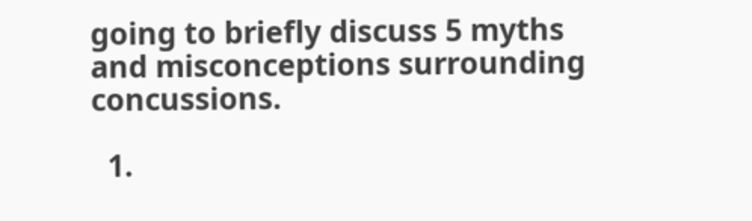going to briefly discuss 5 myths and misconceptions surrounding concussions.

  1.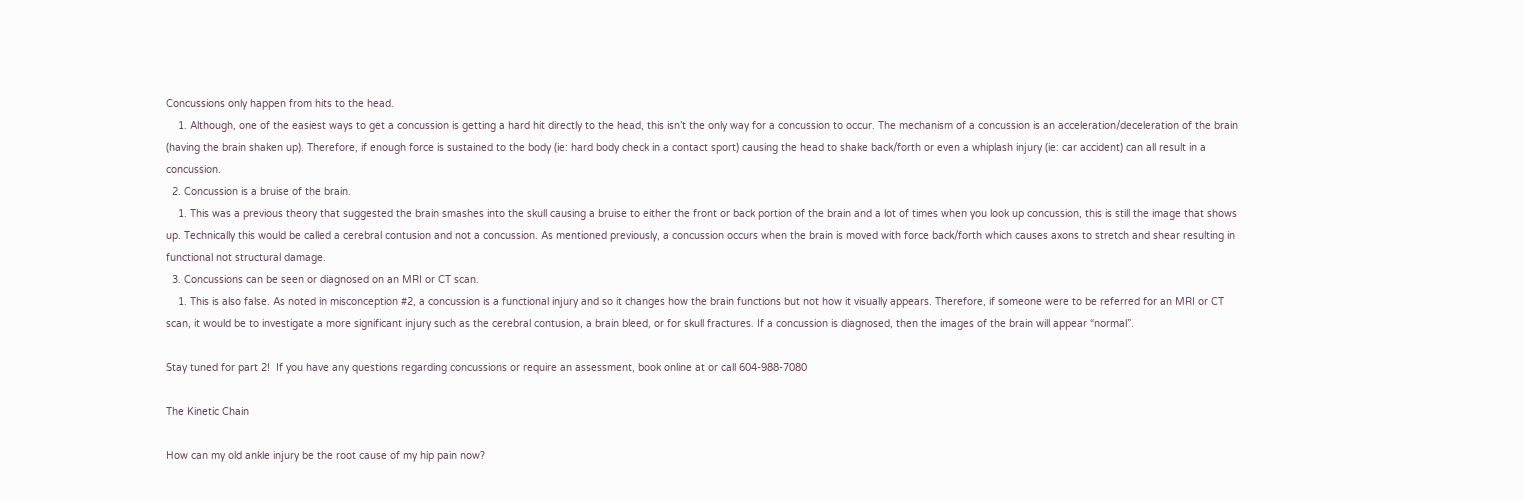Concussions only happen from hits to the head.
    1. Although, one of the easiest ways to get a concussion is getting a hard hit directly to the head, this isn’t the only way for a concussion to occur. The mechanism of a concussion is an acceleration/deceleration of the brain (having the brain shaken up). Therefore, if enough force is sustained to the body (ie: hard body check in a contact sport) causing the head to shake back/forth or even a whiplash injury (ie: car accident) can all result in a concussion.
  2. Concussion is a bruise of the brain.
    1. This was a previous theory that suggested the brain smashes into the skull causing a bruise to either the front or back portion of the brain and a lot of times when you look up concussion, this is still the image that shows up. Technically this would be called a cerebral contusion and not a concussion. As mentioned previously, a concussion occurs when the brain is moved with force back/forth which causes axons to stretch and shear resulting in functional not structural damage.
  3. Concussions can be seen or diagnosed on an MRI or CT scan.
    1. This is also false. As noted in misconception #2, a concussion is a functional injury and so it changes how the brain functions but not how it visually appears. Therefore, if someone were to be referred for an MRI or CT scan, it would be to investigate a more significant injury such as the cerebral contusion, a brain bleed, or for skull fractures. If a concussion is diagnosed, then the images of the brain will appear “normal”.

Stay tuned for part 2!  If you have any questions regarding concussions or require an assessment, book online at or call 604-988-7080

The Kinetic Chain

How can my old ankle injury be the root cause of my hip pain now?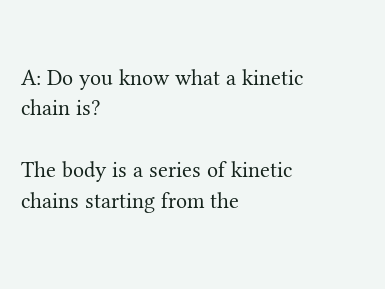A: Do you know what a kinetic chain is?

The body is a series of kinetic chains starting from the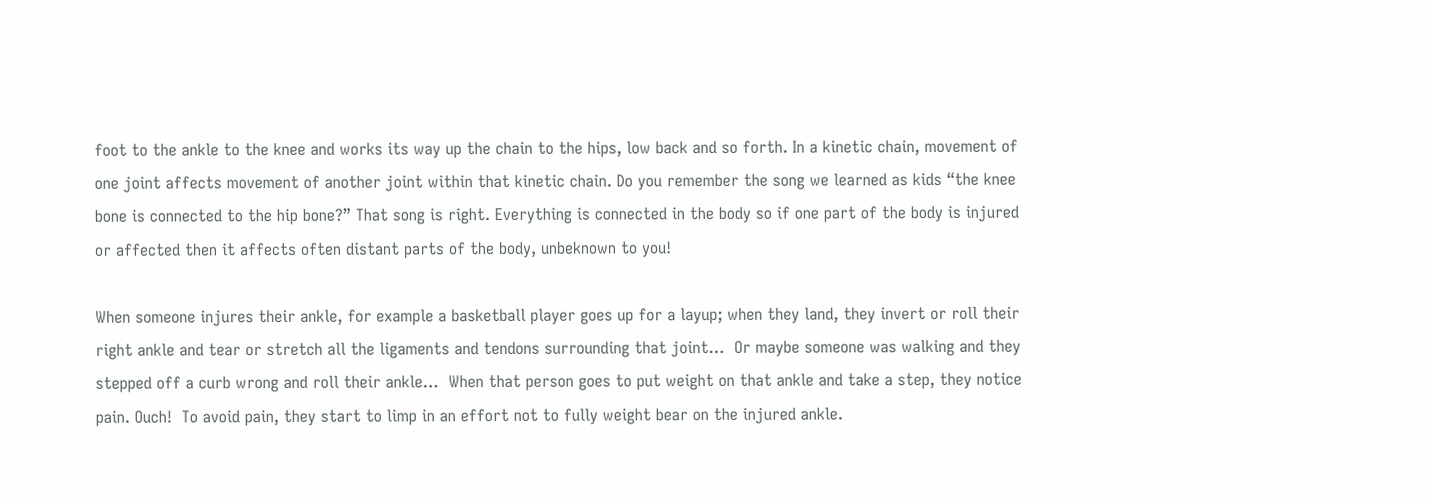foot to the ankle to the knee and works its way up the chain to the hips, low back and so forth. In a kinetic chain, movement of one joint affects movement of another joint within that kinetic chain. Do you remember the song we learned as kids “the knee bone is connected to the hip bone?” That song is right. Everything is connected in the body so if one part of the body is injured or affected then it affects often distant parts of the body, unbeknown to you!

When someone injures their ankle, for example a basketball player goes up for a layup; when they land, they invert or roll their right ankle and tear or stretch all the ligaments and tendons surrounding that joint…  Or maybe someone was walking and they stepped off a curb wrong and roll their ankle…  When that person goes to put weight on that ankle and take a step, they notice pain. Ouch!  To avoid pain, they start to limp in an effort not to fully weight bear on the injured ankle.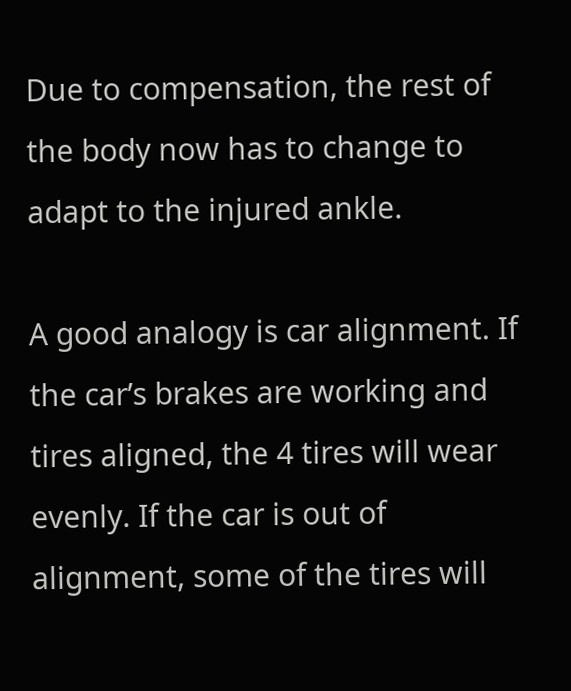Due to compensation, the rest of the body now has to change to adapt to the injured ankle.

A good analogy is car alignment. If the car’s brakes are working and tires aligned, the 4 tires will wear evenly. If the car is out of alignment, some of the tires will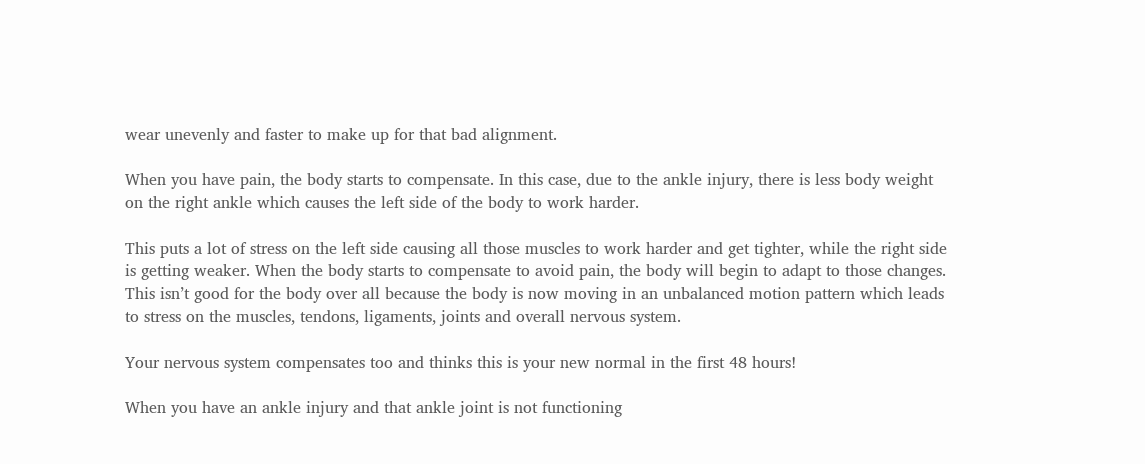wear unevenly and faster to make up for that bad alignment.

When you have pain, the body starts to compensate. In this case, due to the ankle injury, there is less body weight on the right ankle which causes the left side of the body to work harder.

This puts a lot of stress on the left side causing all those muscles to work harder and get tighter, while the right side is getting weaker. When the body starts to compensate to avoid pain, the body will begin to adapt to those changes. This isn’t good for the body over all because the body is now moving in an unbalanced motion pattern which leads to stress on the muscles, tendons, ligaments, joints and overall nervous system.

Your nervous system compensates too and thinks this is your new normal in the first 48 hours!

When you have an ankle injury and that ankle joint is not functioning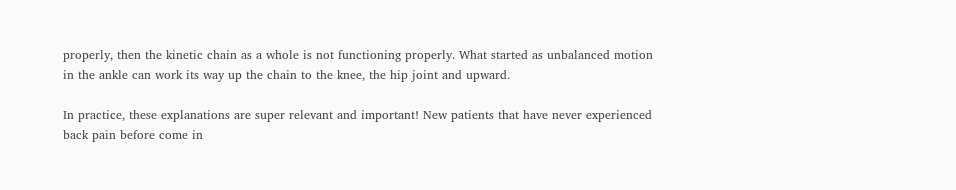properly, then the kinetic chain as a whole is not functioning properly. What started as unbalanced motion in the ankle can work its way up the chain to the knee, the hip joint and upward.

In practice, these explanations are super relevant and important! New patients that have never experienced back pain before come in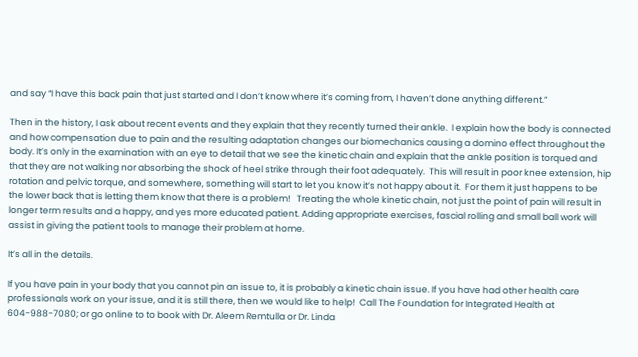and say “I have this back pain that just started and I don’t know where it’s coming from, I haven’t done anything different.”

Then in the history, I ask about recent events and they explain that they recently turned their ankle.  I explain how the body is connected and how compensation due to pain and the resulting adaptation changes our biomechanics causing a domino effect throughout the body. It’s only in the examination with an eye to detail that we see the kinetic chain and explain that the ankle position is torqued and that they are not walking nor absorbing the shock of heel strike through their foot adequately.  This will result in poor knee extension, hip rotation and pelvic torque, and somewhere, something will start to let you know it’s not happy about it.  For them it just happens to be the lower back that is letting them know that there is a problem!   Treating the whole kinetic chain, not just the point of pain will result in longer term results and a happy, and yes more educated patient. Adding appropriate exercises, fascial rolling and small ball work will assist in giving the patient tools to manage their problem at home.

It’s all in the details.

If you have pain in your body that you cannot pin an issue to, it is probably a kinetic chain issue. If you have had other health care professionals work on your issue, and it is still there, then we would like to help!  Call The Foundation for Integrated Health at 604-988-7080; or go online to to book with Dr. Aleem Remtulla or Dr. Linda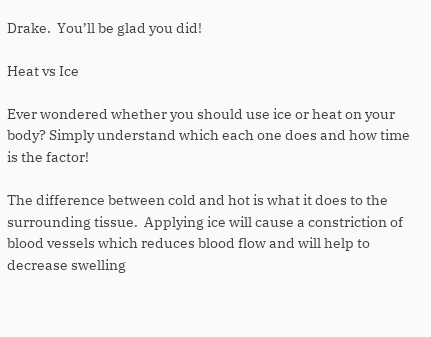Drake.  You’ll be glad you did!

Heat vs Ice

Ever wondered whether you should use ice or heat on your body? Simply understand which each one does and how time is the factor!

The difference between cold and hot is what it does to the surrounding tissue.  Applying ice will cause a constriction of blood vessels which reduces blood flow and will help to decrease swelling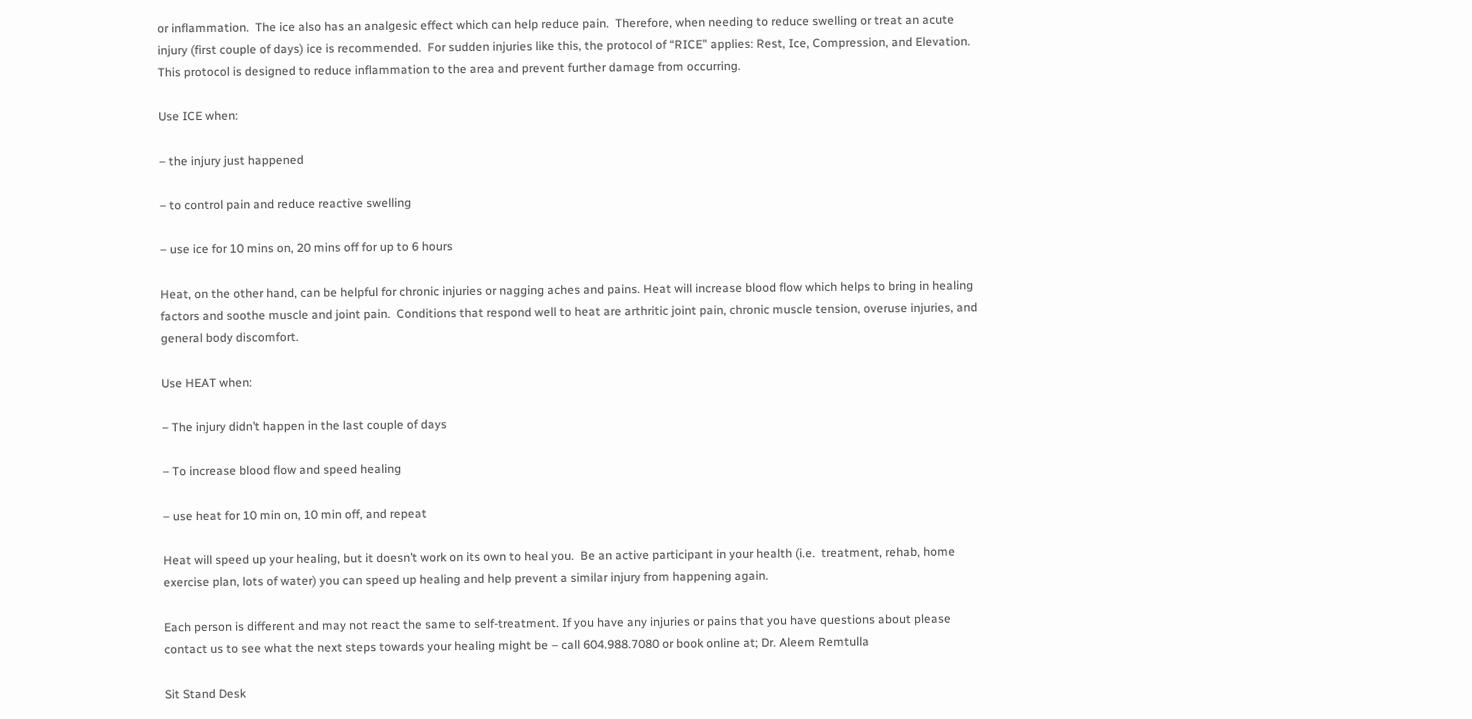or inflammation.  The ice also has an analgesic effect which can help reduce pain.  Therefore, when needing to reduce swelling or treat an acute injury (first couple of days) ice is recommended.  For sudden injuries like this, the protocol of “RICE” applies: Rest, Ice, Compression, and Elevation. This protocol is designed to reduce inflammation to the area and prevent further damage from occurring.

Use ICE when:

– the injury just happened

– to control pain and reduce reactive swelling

– use ice for 10 mins on, 20 mins off for up to 6 hours

Heat, on the other hand, can be helpful for chronic injuries or nagging aches and pains. Heat will increase blood flow which helps to bring in healing factors and soothe muscle and joint pain.  Conditions that respond well to heat are arthritic joint pain, chronic muscle tension, overuse injuries, and general body discomfort.

Use HEAT when:

– The injury didn’t happen in the last couple of days

– To increase blood flow and speed healing

– use heat for 10 min on, 10 min off, and repeat

Heat will speed up your healing, but it doesn’t work on its own to heal you.  Be an active participant in your health (i.e.  treatment, rehab, home exercise plan, lots of water) you can speed up healing and help prevent a similar injury from happening again.

Each person is different and may not react the same to self-treatment. If you have any injuries or pains that you have questions about please contact us to see what the next steps towards your healing might be – call 604.988.7080 or book online at; Dr. Aleem Remtulla

Sit Stand Desk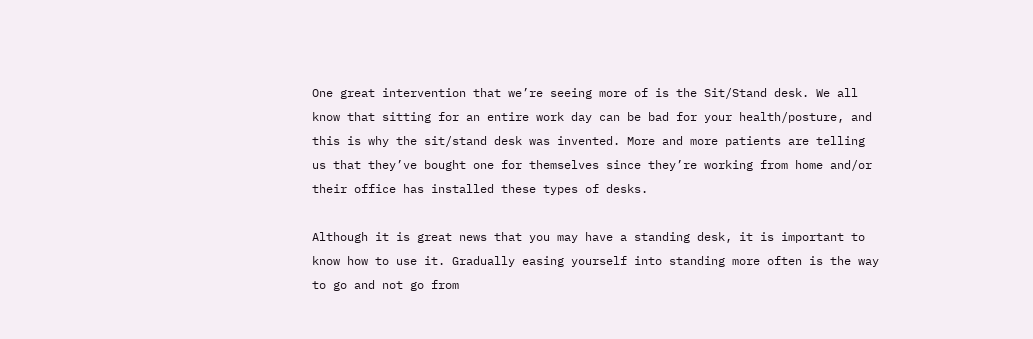One great intervention that we’re seeing more of is the Sit/Stand desk. We all know that sitting for an entire work day can be bad for your health/posture, and this is why the sit/stand desk was invented. More and more patients are telling us that they’ve bought one for themselves since they’re working from home and/or their office has installed these types of desks.

Although it is great news that you may have a standing desk, it is important to know how to use it. Gradually easing yourself into standing more often is the way to go and not go from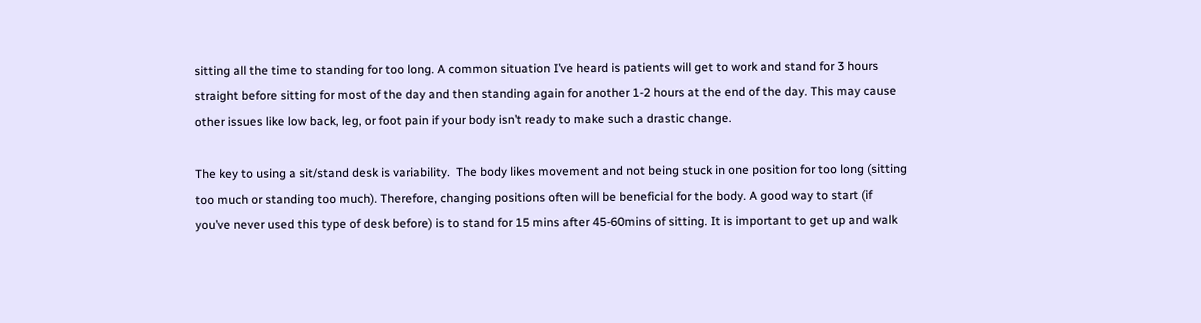sitting all the time to standing for too long. A common situation I’ve heard is patients will get to work and stand for 3 hours straight before sitting for most of the day and then standing again for another 1-2 hours at the end of the day. This may cause other issues like low back, leg, or foot pain if your body isn’t ready to make such a drastic change.

The key to using a sit/stand desk is variability.  The body likes movement and not being stuck in one position for too long (sitting too much or standing too much). Therefore, changing positions often will be beneficial for the body. A good way to start (if you’ve never used this type of desk before) is to stand for 15 mins after 45-60mins of sitting. It is important to get up and walk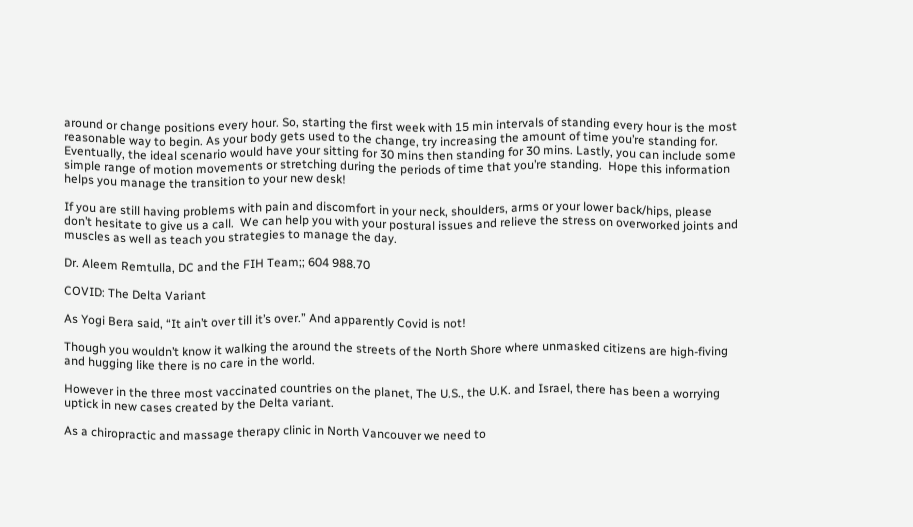around or change positions every hour. So, starting the first week with 15 min intervals of standing every hour is the most reasonable way to begin. As your body gets used to the change, try increasing the amount of time you’re standing for. Eventually, the ideal scenario would have your sitting for 30 mins then standing for 30 mins. Lastly, you can include some simple range of motion movements or stretching during the periods of time that you’re standing.  Hope this information helps you manage the transition to your new desk!

If you are still having problems with pain and discomfort in your neck, shoulders, arms or your lower back/hips, please don’t hesitate to give us a call.  We can help you with your postural issues and relieve the stress on overworked joints and muscles as well as teach you strategies to manage the day.

Dr. Aleem Remtulla, DC and the FIH Team;; 604 988.70

COVID: The Delta Variant

As Yogi Bera said, “It ain’t over till it’s over.” And apparently Covid is not!

Though you wouldn’t know it walking the around the streets of the North Shore where unmasked citizens are high-fiving and hugging like there is no care in the world.

However in the three most vaccinated countries on the planet, The U.S., the U.K. and Israel, there has been a worrying uptick in new cases created by the Delta variant.

As a chiropractic and massage therapy clinic in North Vancouver we need to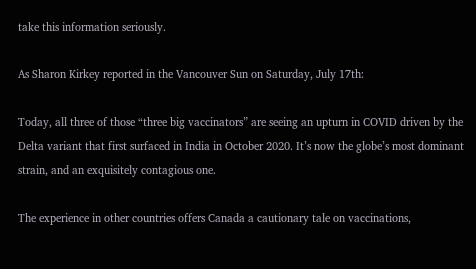take this information seriously.

As Sharon Kirkey reported in the Vancouver Sun on Saturday, July 17th:

Today, all three of those “three big vaccinators” are seeing an upturn in COVID driven by the Delta variant that first surfaced in India in October 2020. It’s now the globe’s most dominant strain, and an exquisitely contagious one.

The experience in other countries offers Canada a cautionary tale on vaccinations,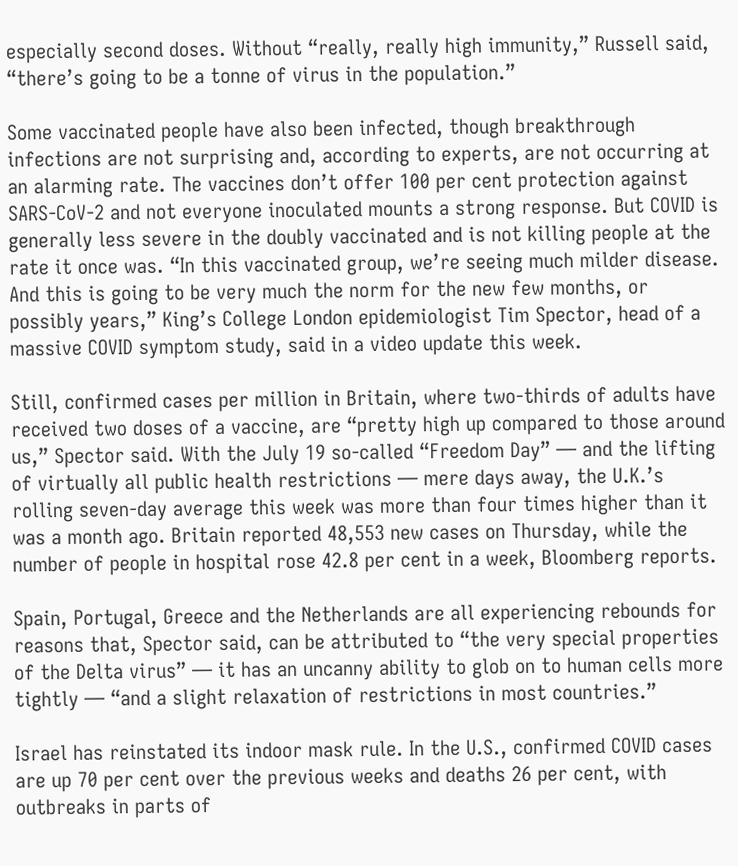especially second doses. Without “really, really high immunity,” Russell said, “there’s going to be a tonne of virus in the population.”

Some vaccinated people have also been infected, though breakthrough infections are not surprising and, according to experts, are not occurring at an alarming rate. The vaccines don’t offer 100 per cent protection against SARS-CoV-2 and not everyone inoculated mounts a strong response. But COVID is generally less severe in the doubly vaccinated and is not killing people at the rate it once was. “In this vaccinated group, we’re seeing much milder disease. And this is going to be very much the norm for the new few months, or possibly years,” King’s College London epidemiologist Tim Spector, head of a massive COVID symptom study, said in a video update this week.

Still, confirmed cases per million in Britain, where two-thirds of adults have received two doses of a vaccine, are “pretty high up compared to those around us,” Spector said. With the July 19 so-called “Freedom Day” — and the lifting of virtually all public health restrictions — mere days away, the U.K.’s rolling seven-day average this week was more than four times higher than it was a month ago. Britain reported 48,553 new cases on Thursday, while the number of people in hospital rose 42.8 per cent in a week, Bloomberg reports.

Spain, Portugal, Greece and the Netherlands are all experiencing rebounds for reasons that, Spector said, can be attributed to “the very special properties of the Delta virus” — it has an uncanny ability to glob on to human cells more tightly — “and a slight relaxation of restrictions in most countries.”

Israel has reinstated its indoor mask rule. In the U.S., confirmed COVID cases are up 70 per cent over the previous weeks and deaths 26 per cent, with outbreaks in parts of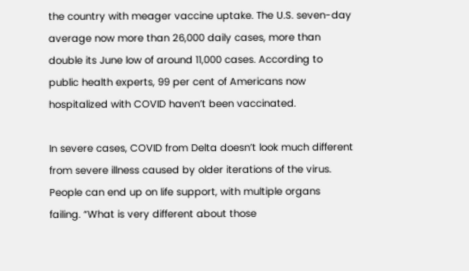the country with meager vaccine uptake. The U.S. seven-day average now more than 26,000 daily cases, more than double its June low of around 11,000 cases. According to public health experts, 99 per cent of Americans now hospitalized with COVID haven’t been vaccinated.

In severe cases, COVID from Delta doesn’t look much different from severe illness caused by older iterations of the virus. People can end up on life support, with multiple organs failing. “What is very different about those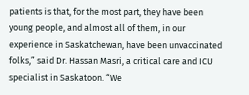patients is that, for the most part, they have been young people, and almost all of them, in our experience in Saskatchewan, have been unvaccinated folks,” said Dr. Hassan Masri, a critical care and ICU specialist in Saskatoon. “We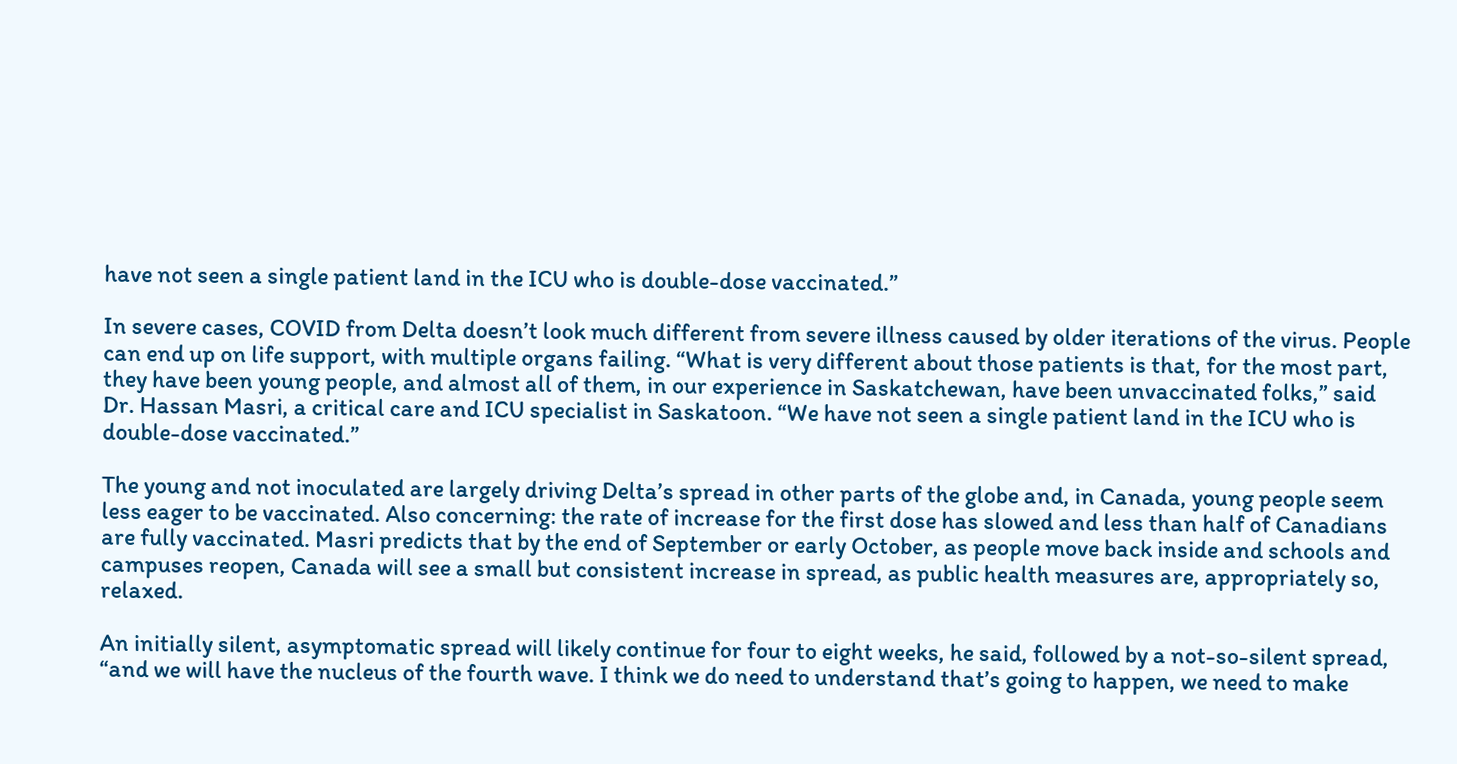have not seen a single patient land in the ICU who is double-dose vaccinated.”

In severe cases, COVID from Delta doesn’t look much different from severe illness caused by older iterations of the virus. People can end up on life support, with multiple organs failing. “What is very different about those patients is that, for the most part, they have been young people, and almost all of them, in our experience in Saskatchewan, have been unvaccinated folks,” said Dr. Hassan Masri, a critical care and ICU specialist in Saskatoon. “We have not seen a single patient land in the ICU who is double-dose vaccinated.”

The young and not inoculated are largely driving Delta’s spread in other parts of the globe and, in Canada, young people seem less eager to be vaccinated. Also concerning: the rate of increase for the first dose has slowed and less than half of Canadians are fully vaccinated. Masri predicts that by the end of September or early October, as people move back inside and schools and campuses reopen, Canada will see a small but consistent increase in spread, as public health measures are, appropriately so, relaxed.

An initially silent, asymptomatic spread will likely continue for four to eight weeks, he said, followed by a not-so-silent spread, “and we will have the nucleus of the fourth wave. I think we do need to understand that’s going to happen, we need to make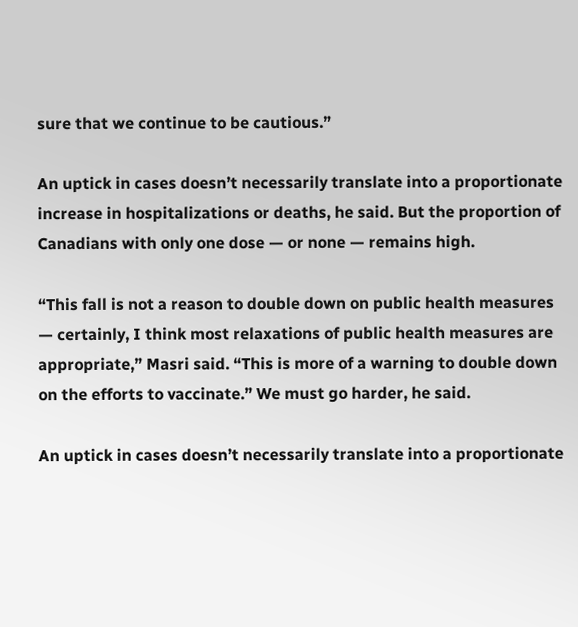sure that we continue to be cautious.”

An uptick in cases doesn’t necessarily translate into a proportionate increase in hospitalizations or deaths, he said. But the proportion of Canadians with only one dose — or none — remains high.

“This fall is not a reason to double down on public health measures — certainly, I think most relaxations of public health measures are appropriate,” Masri said. “This is more of a warning to double down on the efforts to vaccinate.” We must go harder, he said.

An uptick in cases doesn’t necessarily translate into a proportionate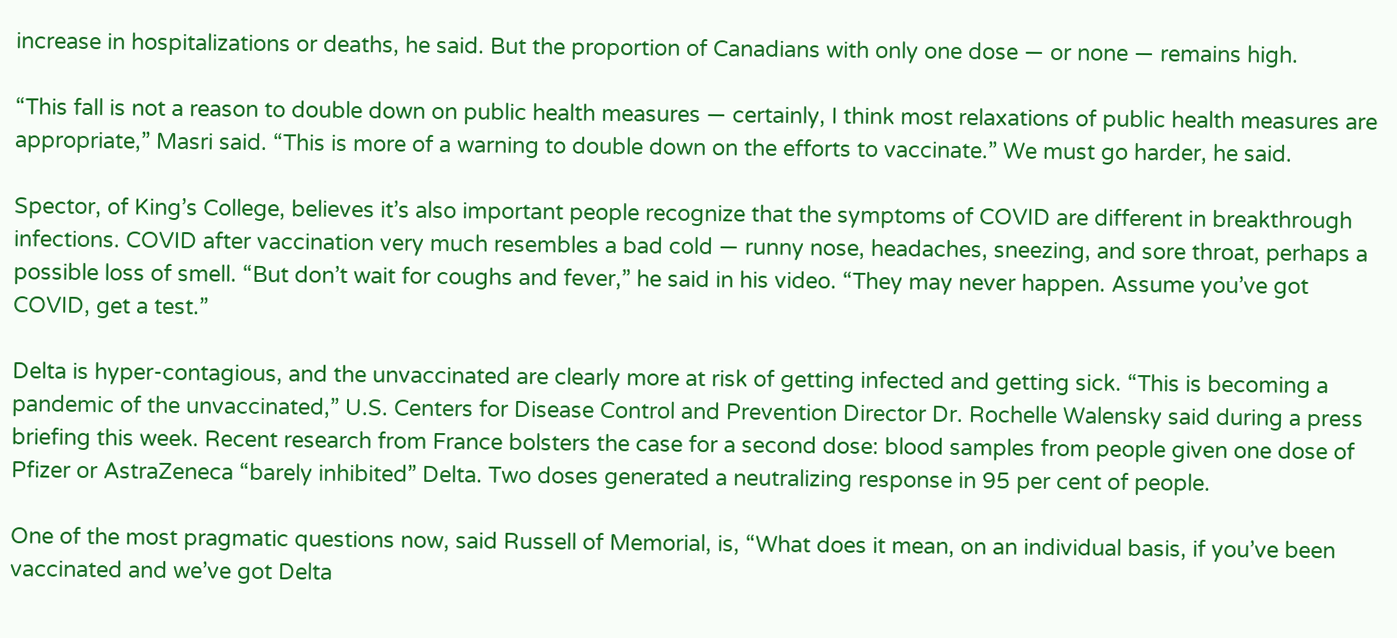increase in hospitalizations or deaths, he said. But the proportion of Canadians with only one dose — or none — remains high.

“This fall is not a reason to double down on public health measures — certainly, I think most relaxations of public health measures are appropriate,” Masri said. “This is more of a warning to double down on the efforts to vaccinate.” We must go harder, he said.

Spector, of King’s College, believes it’s also important people recognize that the symptoms of COVID are different in breakthrough infections. COVID after vaccination very much resembles a bad cold — runny nose, headaches, sneezing, and sore throat, perhaps a possible loss of smell. “But don’t wait for coughs and fever,” he said in his video. “They may never happen. Assume you’ve got COVID, get a test.”

Delta is hyper-contagious, and the unvaccinated are clearly more at risk of getting infected and getting sick. “This is becoming a pandemic of the unvaccinated,” U.S. Centers for Disease Control and Prevention Director Dr. Rochelle Walensky said during a press briefing this week. Recent research from France bolsters the case for a second dose: blood samples from people given one dose of Pfizer or AstraZeneca “barely inhibited” Delta. Two doses generated a neutralizing response in 95 per cent of people.

One of the most pragmatic questions now, said Russell of Memorial, is, “What does it mean, on an individual basis, if you’ve been vaccinated and we’ve got Delta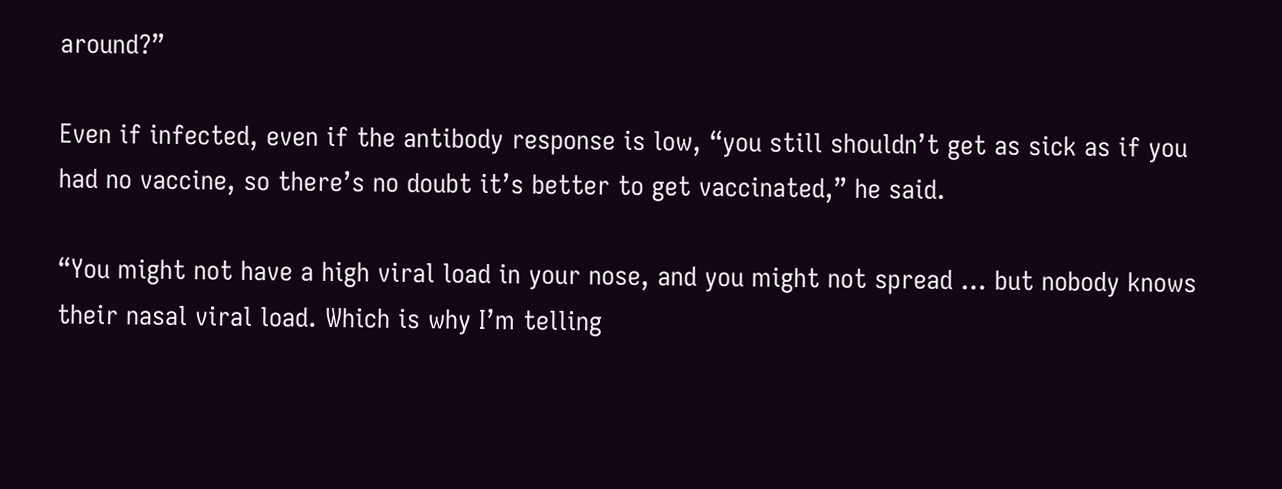around?”

Even if infected, even if the antibody response is low, “you still shouldn’t get as sick as if you had no vaccine, so there’s no doubt it’s better to get vaccinated,” he said.

“You might not have a high viral load in your nose, and you might not spread … but nobody knows their nasal viral load. Which is why I’m telling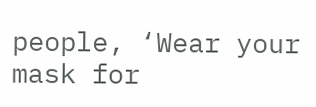people, ‘Wear your mask for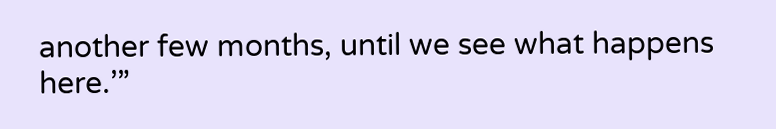another few months, until we see what happens here.’”